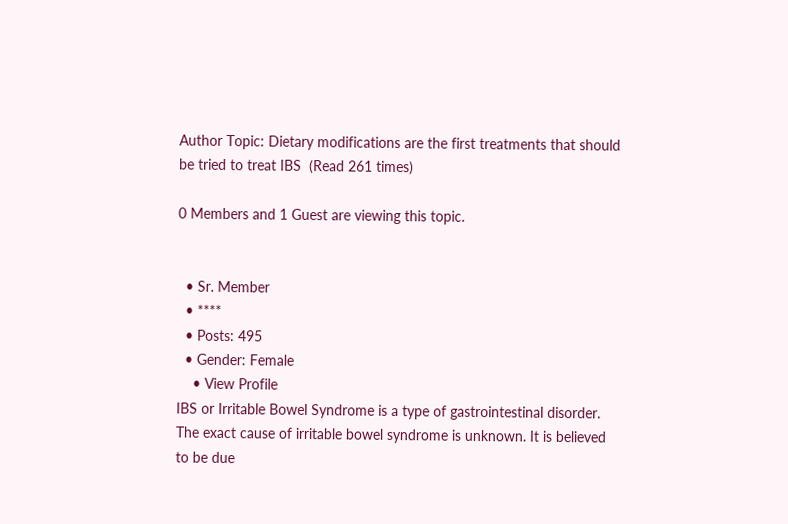Author Topic: Dietary modifications are the first treatments that should be tried to treat IBS  (Read 261 times)

0 Members and 1 Guest are viewing this topic.


  • Sr. Member
  • ****
  • Posts: 495
  • Gender: Female
    • View Profile
IBS or Irritable Bowel Syndrome is a type of gastrointestinal disorder.
The exact cause of irritable bowel syndrome is unknown. It is believed to be due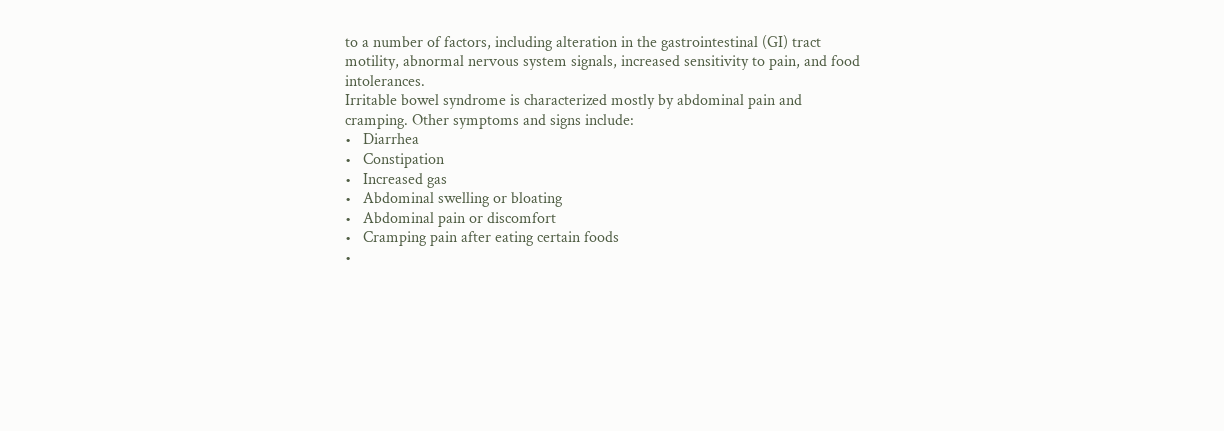to a number of factors, including alteration in the gastrointestinal (GI) tract motility, abnormal nervous system signals, increased sensitivity to pain, and food intolerances.
Irritable bowel syndrome is characterized mostly by abdominal pain and cramping. Other symptoms and signs include:
•   Diarrhea
•   Constipation
•   Increased gas
•   Abdominal swelling or bloating
•   Abdominal pain or discomfort
•   Cramping pain after eating certain foods
•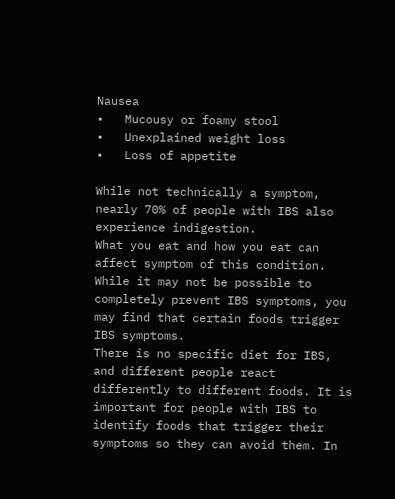Nausea
•   Mucousy or foamy stool
•   Unexplained weight loss
•   Loss of appetite

While not technically a symptom, nearly 70% of people with IBS also experience indigestion.
What you eat and how you eat can affect symptom of this condition. While it may not be possible to completely prevent IBS symptoms, you may find that certain foods trigger IBS symptoms.
There is no specific diet for IBS, and different people react differently to different foods. It is important for people with IBS to identify foods that trigger their symptoms so they can avoid them. In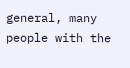general, many people with the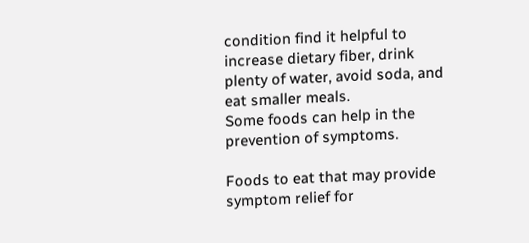condition find it helpful to increase dietary fiber, drink plenty of water, avoid soda, and eat smaller meals.
Some foods can help in the prevention of symptoms.

Foods to eat that may provide symptom relief for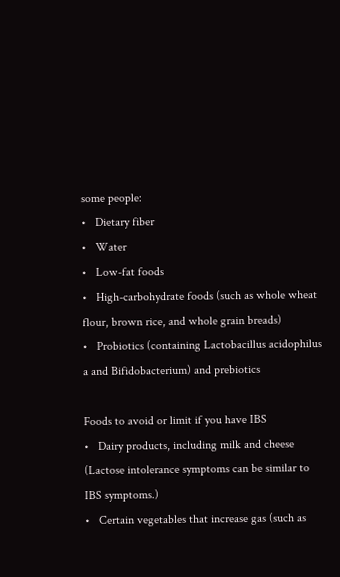some people:
•   Dietary fiber
•   Water
•   Low-fat foods
•   High-carbohydrate foods (such as whole wheat flour, brown rice, and whole grain breads)
•   Probiotics (containing Lactobacillus acidophilus a and Bifidobacterium) and prebiotics

Foods to avoid or limit if you have IBS
•   Dairy products, including milk and cheese (Lactose intolerance symptoms can be similar to IBS symptoms.)
•   Certain vegetables that increase gas (such as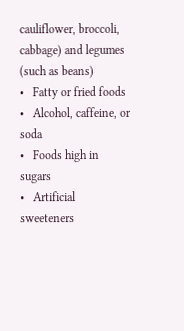cauliflower, broccoli, cabbage) and legumes (such as beans)
•   Fatty or fried foods
•   Alcohol, caffeine, or soda
•   Foods high in sugars
•   Artificial sweeteners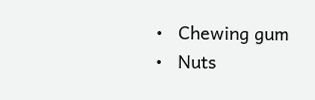•   Chewing gum
•   Nuts